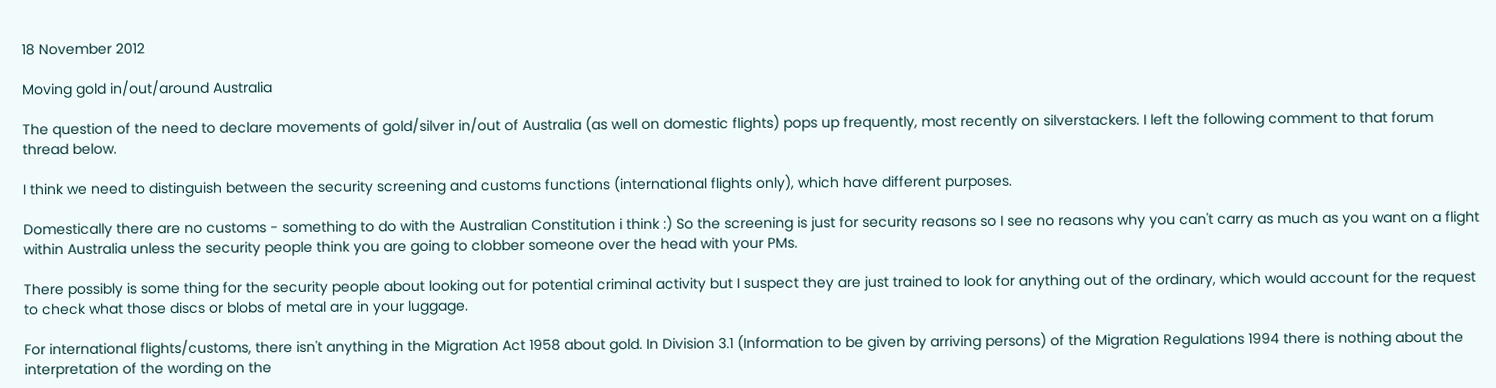18 November 2012

Moving gold in/out/around Australia

The question of the need to declare movements of gold/silver in/out of Australia (as well on domestic flights) pops up frequently, most recently on silverstackers. I left the following comment to that forum thread below.

I think we need to distinguish between the security screening and customs functions (international flights only), which have different purposes.

Domestically there are no customs - something to do with the Australian Constitution i think :) So the screening is just for security reasons so I see no reasons why you can't carry as much as you want on a flight within Australia unless the security people think you are going to clobber someone over the head with your PMs.

There possibly is some thing for the security people about looking out for potential criminal activity but I suspect they are just trained to look for anything out of the ordinary, which would account for the request to check what those discs or blobs of metal are in your luggage.

For international flights/customs, there isn't anything in the Migration Act 1958 about gold. In Division 3.1 (Information to be given by arriving persons) of the Migration Regulations 1994 there is nothing about the interpretation of the wording on the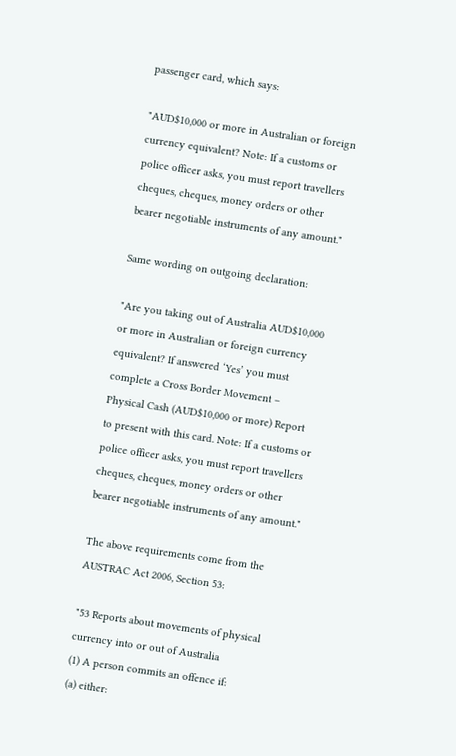passenger card, which says:

"AUD$10,000 or more in Australian or foreign currency equivalent? Note: If a customs or police officer asks, you must report travellers cheques, cheques, money orders or other bearer negotiable instruments of any amount."

Same wording on outgoing declaration:

"Are you taking out of Australia AUD$10,000 or more in Australian or foreign currency equivalent? If answered ‘Yes’ you must complete a Cross Border Movement – Physical Cash (AUD$10,000 or more) Report to present with this card. Note: If a customs or police officer asks, you must report travellers cheques, cheques, money orders or other bearer negotiable instruments of any amount."

The above requirements come from the AUSTRAC Act 2006, Section 53:

"53 Reports about movements of physical currency into or out of Australia
(1) A person commits an offence if:
(a) either: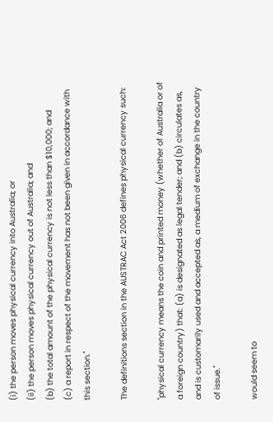(i) the person moves physical currency into Australia; or
(ii) the person moves physical currency out of Australia; and
(b) the total amount of the physical currency is not less than $10,000; and
(c) a report in respect of the movement has not been given in accordance with this section."

The definitions section in the AUSTRAC Act 2006 defines physical currency such:

"physical currency means the coin and printed money (whether of Australia or of a foreign country) that: (a) is designated as legal tender; and (b) circulates as, and is customarily used and accepted as, a medium of exchange in the country of issue."

would seem to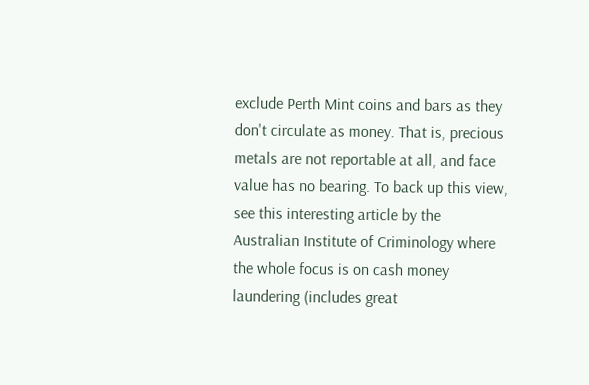exclude Perth Mint coins and bars as they don't circulate as money. That is, precious metals are not reportable at all, and face value has no bearing. To back up this view, see this interesting article by the Australian Institute of Criminology where the whole focus is on cash money laundering (includes great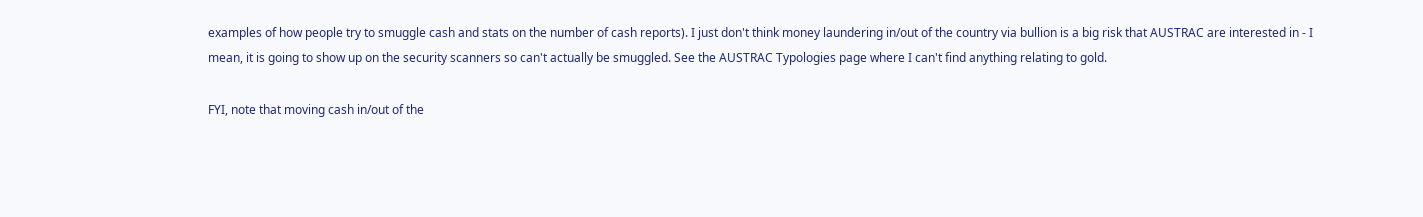examples of how people try to smuggle cash and stats on the number of cash reports). I just don't think money laundering in/out of the country via bullion is a big risk that AUSTRAC are interested in - I mean, it is going to show up on the security scanners so can't actually be smuggled. See the AUSTRAC Typologies page where I can't find anything relating to gold.

FYI, note that moving cash in/out of the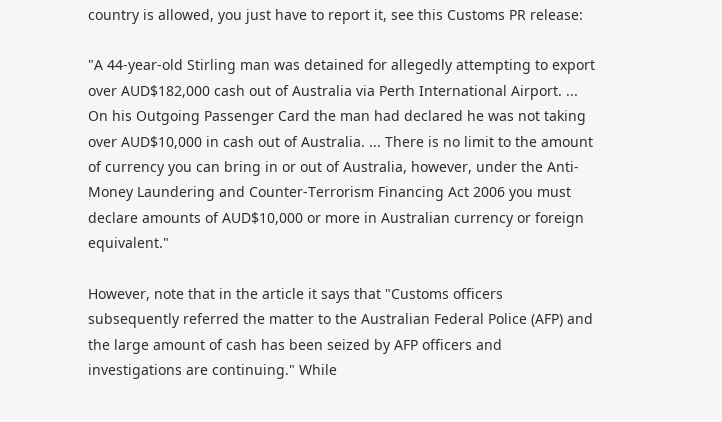country is allowed, you just have to report it, see this Customs PR release:

"A 44-year-old Stirling man was detained for allegedly attempting to export over AUD$182,000 cash out of Australia via Perth International Airport. ... On his Outgoing Passenger Card the man had declared he was not taking over AUD$10,000 in cash out of Australia. ... There is no limit to the amount of currency you can bring in or out of Australia, however, under the Anti-Money Laundering and Counter-Terrorism Financing Act 2006 you must declare amounts of AUD$10,000 or more in Australian currency or foreign equivalent."

However, note that in the article it says that "Customs officers subsequently referred the matter to the Australian Federal Police (AFP) and the large amount of cash has been seized by AFP officers and investigations are continuing." While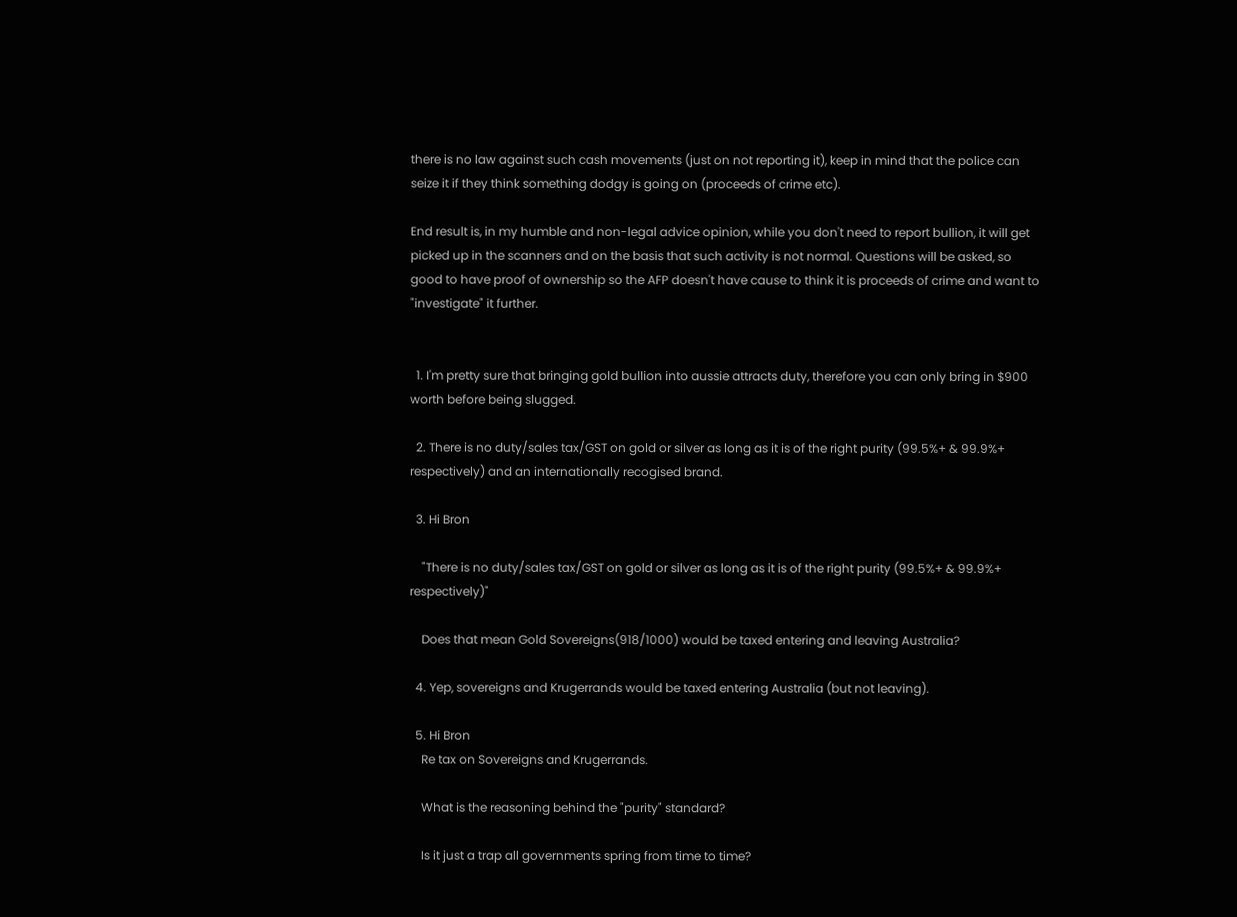there is no law against such cash movements (just on not reporting it), keep in mind that the police can seize it if they think something dodgy is going on (proceeds of crime etc).

End result is, in my humble and non-legal advice opinion, while you don't need to report bullion, it will get picked up in the scanners and on the basis that such activity is not normal. Questions will be asked, so good to have proof of ownership so the AFP doesn't have cause to think it is proceeds of crime and want to "investigate" it further.


  1. I'm pretty sure that bringing gold bullion into aussie attracts duty, therefore you can only bring in $900 worth before being slugged.

  2. There is no duty/sales tax/GST on gold or silver as long as it is of the right purity (99.5%+ & 99.9%+ respectively) and an internationally recogised brand.

  3. Hi Bron

    "There is no duty/sales tax/GST on gold or silver as long as it is of the right purity (99.5%+ & 99.9%+ respectively)"

    Does that mean Gold Sovereigns(918/1000) would be taxed entering and leaving Australia?

  4. Yep, sovereigns and Krugerrands would be taxed entering Australia (but not leaving).

  5. Hi Bron
    Re tax on Sovereigns and Krugerrands.

    What is the reasoning behind the "purity" standard?

    Is it just a trap all governments spring from time to time?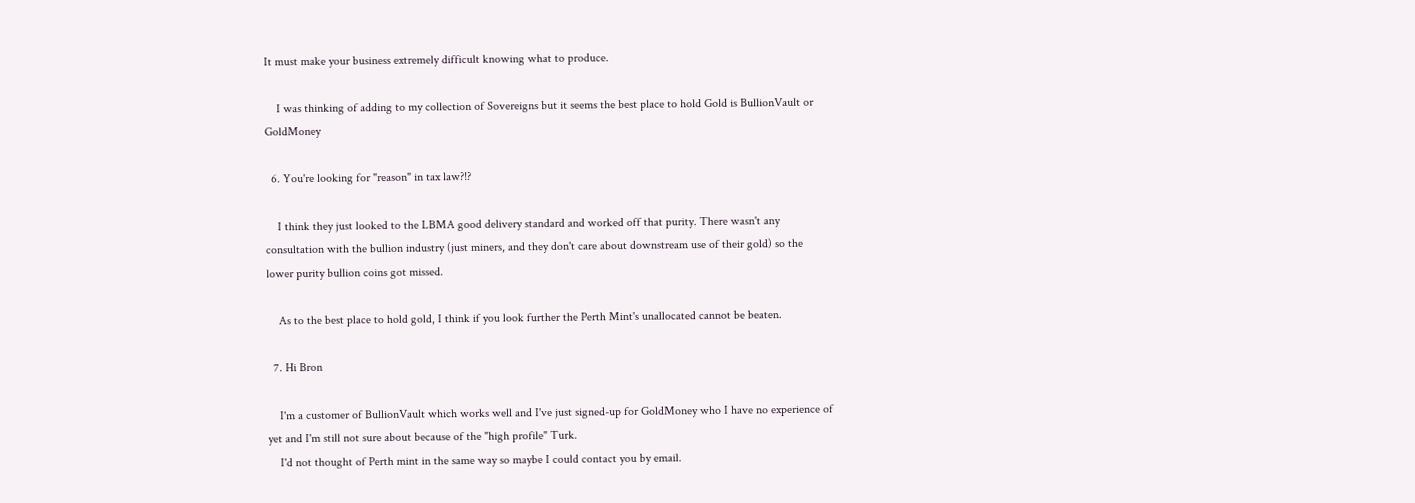It must make your business extremely difficult knowing what to produce.

    I was thinking of adding to my collection of Sovereigns but it seems the best place to hold Gold is BullionVault or GoldMoney

  6. You're looking for "reason" in tax law?!?

    I think they just looked to the LBMA good delivery standard and worked off that purity. There wasn't any consultation with the bullion industry (just miners, and they don't care about downstream use of their gold) so the lower purity bullion coins got missed.

    As to the best place to hold gold, I think if you look further the Perth Mint's unallocated cannot be beaten.

  7. Hi Bron

    I'm a customer of BullionVault which works well and I've just signed-up for GoldMoney who I have no experience of yet and I'm still not sure about because of the "high profile" Turk.
    I'd not thought of Perth mint in the same way so maybe I could contact you by email.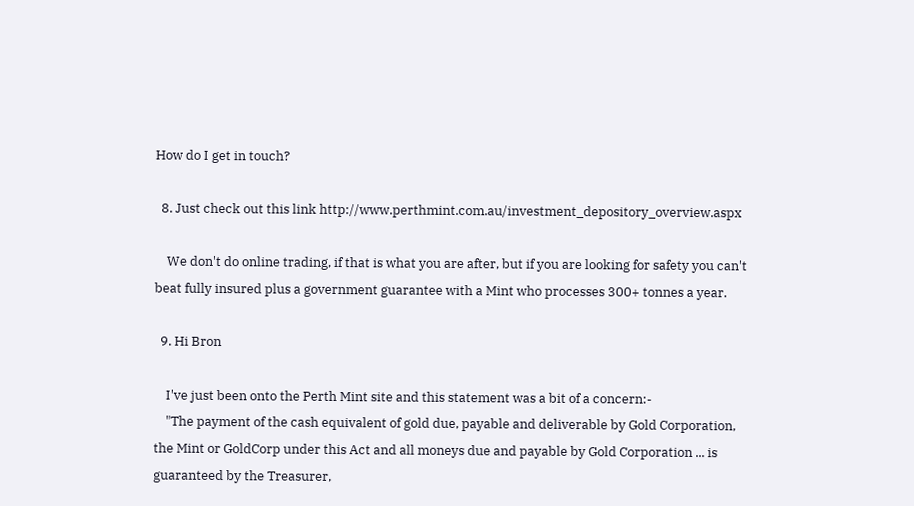How do I get in touch?

  8. Just check out this link http://www.perthmint.com.au/investment_depository_overview.aspx

    We don't do online trading, if that is what you are after, but if you are looking for safety you can't beat fully insured plus a government guarantee with a Mint who processes 300+ tonnes a year.

  9. Hi Bron

    I've just been onto the Perth Mint site and this statement was a bit of a concern:-
    "The payment of the cash equivalent of gold due, payable and deliverable by Gold Corporation, the Mint or GoldCorp under this Act and all moneys due and payable by Gold Corporation ... is guaranteed by the Treasurer,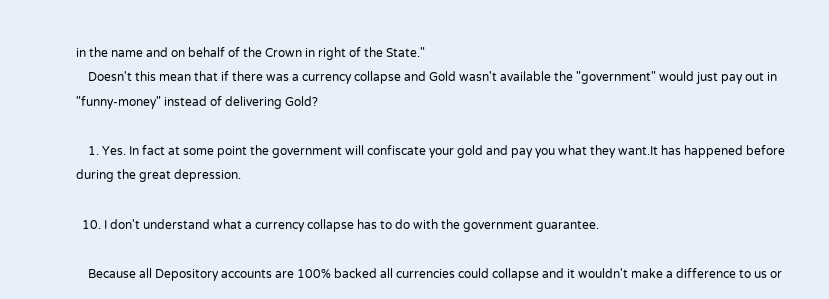in the name and on behalf of the Crown in right of the State."
    Doesn't this mean that if there was a currency collapse and Gold wasn't available the "government" would just pay out in "funny-money" instead of delivering Gold?

    1. Yes. In fact at some point the government will confiscate your gold and pay you what they want.It has happened before during the great depression.

  10. I don't understand what a currency collapse has to do with the government guarantee.

    Because all Depository accounts are 100% backed all currencies could collapse and it wouldn't make a difference to us or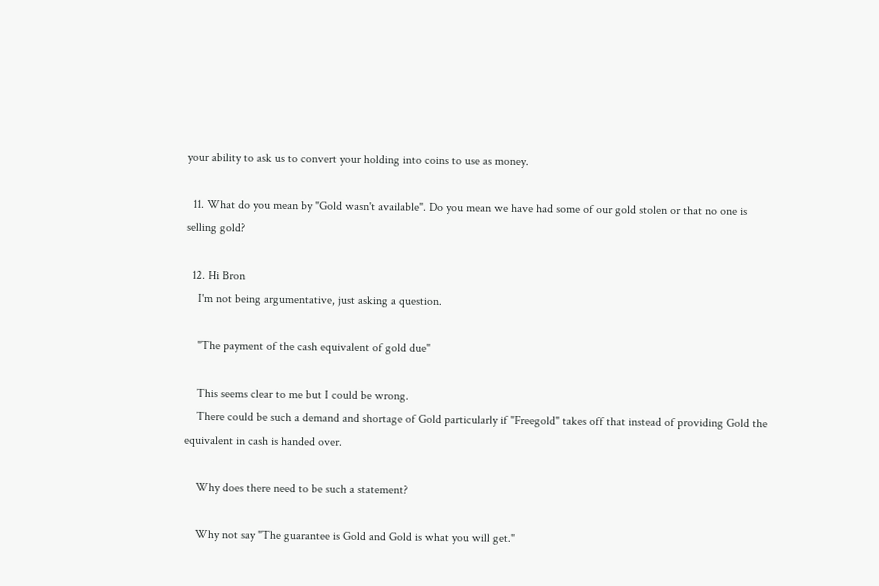your ability to ask us to convert your holding into coins to use as money.

  11. What do you mean by "Gold wasn't available". Do you mean we have had some of our gold stolen or that no one is selling gold?

  12. Hi Bron
    I'm not being argumentative, just asking a question.

    "The payment of the cash equivalent of gold due"

    This seems clear to me but I could be wrong.
    There could be such a demand and shortage of Gold particularly if "Freegold" takes off that instead of providing Gold the equivalent in cash is handed over.

    Why does there need to be such a statement?

    Why not say "The guarantee is Gold and Gold is what you will get."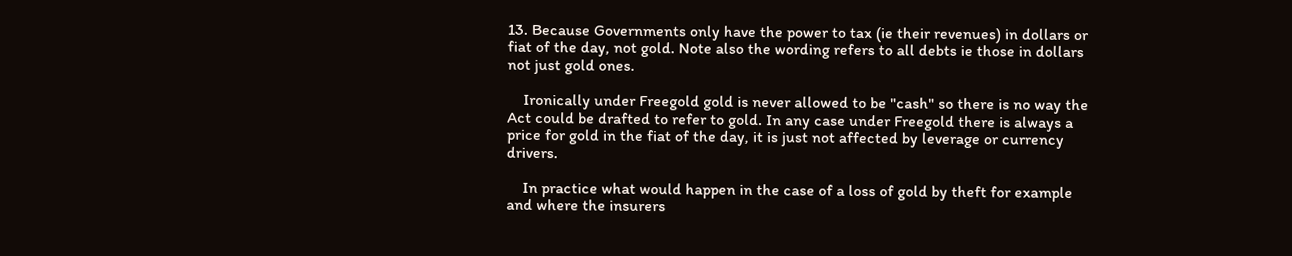13. Because Governments only have the power to tax (ie their revenues) in dollars or fiat of the day, not gold. Note also the wording refers to all debts ie those in dollars not just gold ones.

    Ironically under Freegold gold is never allowed to be "cash" so there is no way the Act could be drafted to refer to gold. In any case under Freegold there is always a price for gold in the fiat of the day, it is just not affected by leverage or currency drivers.

    In practice what would happen in the case of a loss of gold by theft for example and where the insurers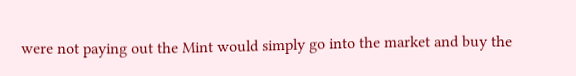were not paying out the Mint would simply go into the market and buy the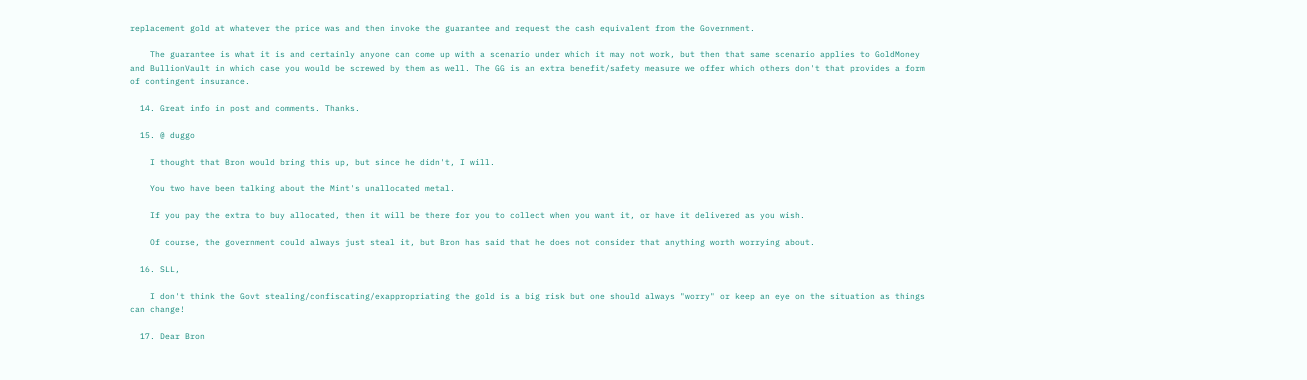replacement gold at whatever the price was and then invoke the guarantee and request the cash equivalent from the Government.

    The guarantee is what it is and certainly anyone can come up with a scenario under which it may not work, but then that same scenario applies to GoldMoney and BullionVault in which case you would be screwed by them as well. The GG is an extra benefit/safety measure we offer which others don't that provides a form of contingent insurance.

  14. Great info in post and comments. Thanks.

  15. @ duggo

    I thought that Bron would bring this up, but since he didn't, I will.

    You two have been talking about the Mint's unallocated metal.

    If you pay the extra to buy allocated, then it will be there for you to collect when you want it, or have it delivered as you wish.

    Of course, the government could always just steal it, but Bron has said that he does not consider that anything worth worrying about.

  16. SLL,

    I don't think the Govt stealing/confiscating/exappropriating the gold is a big risk but one should always "worry" or keep an eye on the situation as things can change!

  17. Dear Bron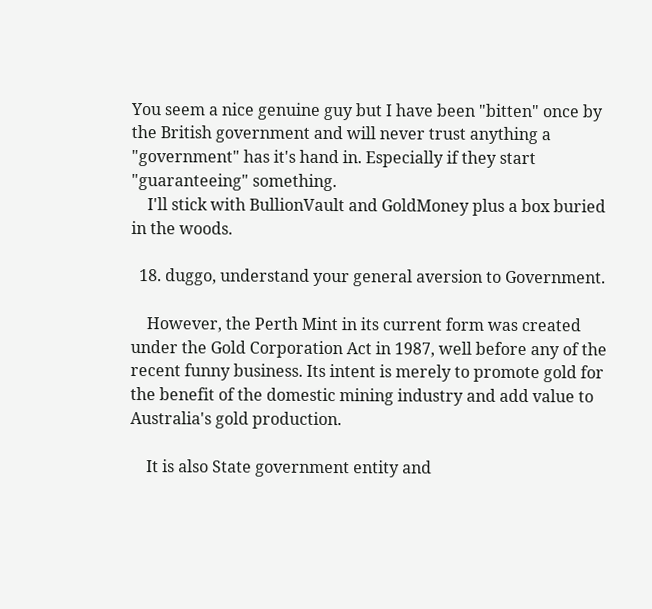You seem a nice genuine guy but I have been "bitten" once by the British government and will never trust anything a "government" has it's hand in. Especially if they start "guaranteeing" something.
    I'll stick with BullionVault and GoldMoney plus a box buried in the woods.

  18. duggo, understand your general aversion to Government.

    However, the Perth Mint in its current form was created under the Gold Corporation Act in 1987, well before any of the recent funny business. Its intent is merely to promote gold for the benefit of the domestic mining industry and add value to Australia's gold production.

    It is also State government entity and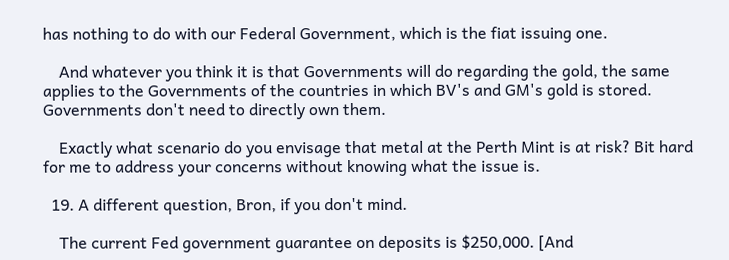has nothing to do with our Federal Government, which is the fiat issuing one.

    And whatever you think it is that Governments will do regarding the gold, the same applies to the Governments of the countries in which BV's and GM's gold is stored. Governments don't need to directly own them.

    Exactly what scenario do you envisage that metal at the Perth Mint is at risk? Bit hard for me to address your concerns without knowing what the issue is.

  19. A different question, Bron, if you don't mind.

    The current Fed government guarantee on deposits is $250,000. [And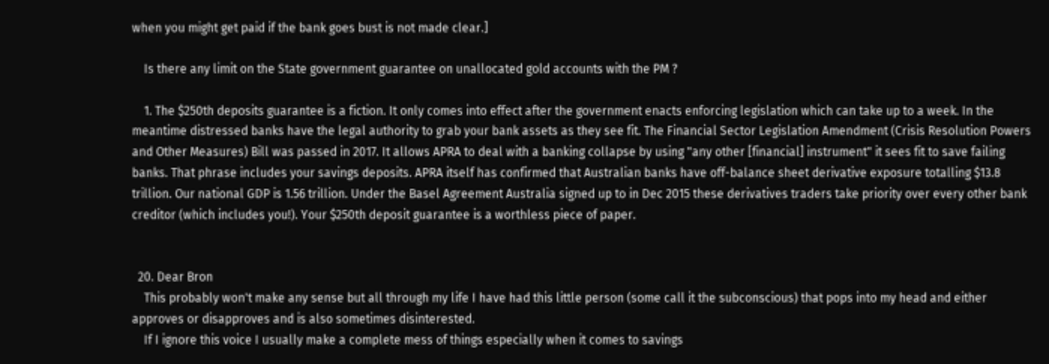when you might get paid if the bank goes bust is not made clear.]

    Is there any limit on the State government guarantee on unallocated gold accounts with the PM ?

    1. The $250th deposits guarantee is a fiction. It only comes into effect after the government enacts enforcing legislation which can take up to a week. In the meantime distressed banks have the legal authority to grab your bank assets as they see fit. The Financial Sector Legislation Amendment (Crisis Resolution Powers and Other Measures) Bill was passed in 2017. It allows APRA to deal with a banking collapse by using "any other [financial] instrument" it sees fit to save failing banks. That phrase includes your savings deposits. APRA itself has confirmed that Australian banks have off-balance sheet derivative exposure totalling $13.8 trillion. Our national GDP is 1.56 trillion. Under the Basel Agreement Australia signed up to in Dec 2015 these derivatives traders take priority over every other bank creditor (which includes you!). Your $250th deposit guarantee is a worthless piece of paper.


  20. Dear Bron
    This probably won't make any sense but all through my life I have had this little person (some call it the subconscious) that pops into my head and either approves or disapproves and is also sometimes disinterested.
    If I ignore this voice I usually make a complete mess of things especially when it comes to savings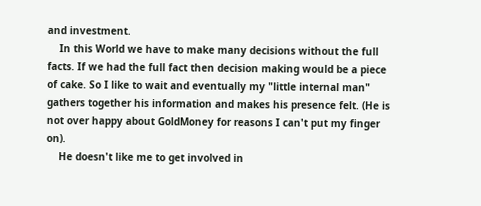and investment.
    In this World we have to make many decisions without the full facts. If we had the full fact then decision making would be a piece of cake. So I like to wait and eventually my "little internal man" gathers together his information and makes his presence felt. (He is not over happy about GoldMoney for reasons I can't put my finger on).
    He doesn't like me to get involved in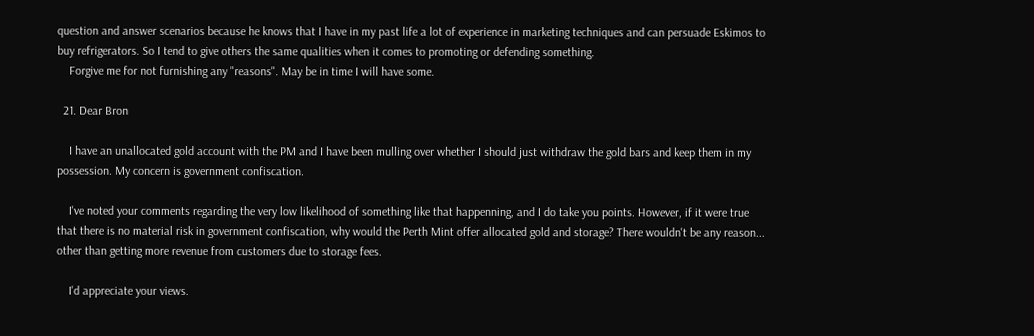question and answer scenarios because he knows that I have in my past life a lot of experience in marketing techniques and can persuade Eskimos to buy refrigerators. So I tend to give others the same qualities when it comes to promoting or defending something.
    Forgive me for not furnishing any "reasons". May be in time I will have some.

  21. Dear Bron

    I have an unallocated gold account with the PM and I have been mulling over whether I should just withdraw the gold bars and keep them in my possession. My concern is government confiscation.

    I've noted your comments regarding the very low likelihood of something like that happenning, and I do take you points. However, if it were true that there is no material risk in government confiscation, why would the Perth Mint offer allocated gold and storage? There wouldn't be any reason... other than getting more revenue from customers due to storage fees.

    I'd appreciate your views.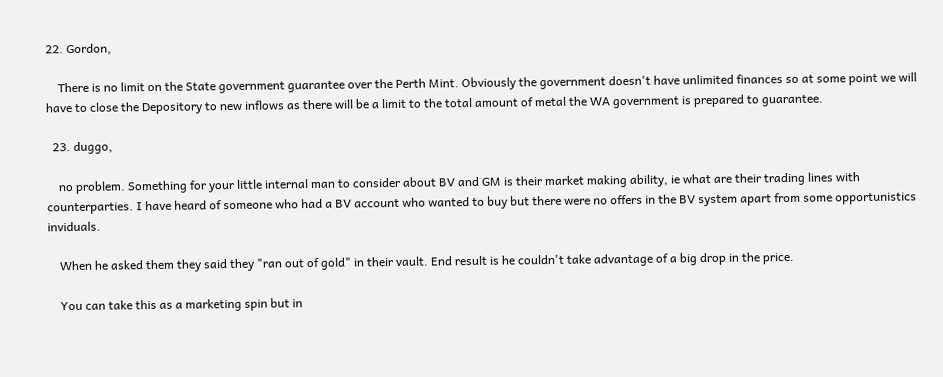22. Gordon,

    There is no limit on the State government guarantee over the Perth Mint. Obviously the government doesn't have unlimited finances so at some point we will have to close the Depository to new inflows as there will be a limit to the total amount of metal the WA government is prepared to guarantee.

  23. duggo,

    no problem. Something for your little internal man to consider about BV and GM is their market making ability, ie what are their trading lines with counterparties. I have heard of someone who had a BV account who wanted to buy but there were no offers in the BV system apart from some opportunistics inviduals.

    When he asked them they said they "ran out of gold" in their vault. End result is he couldn't take advantage of a big drop in the price.

    You can take this as a marketing spin but in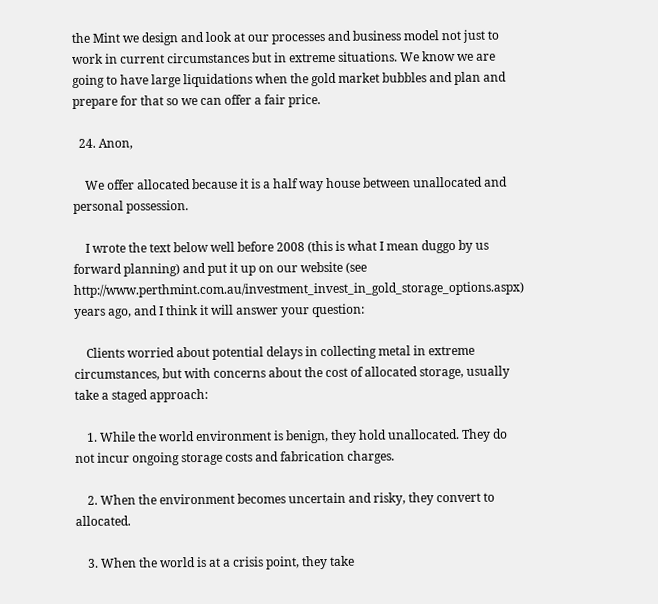the Mint we design and look at our processes and business model not just to work in current circumstances but in extreme situations. We know we are going to have large liquidations when the gold market bubbles and plan and prepare for that so we can offer a fair price.

  24. Anon,

    We offer allocated because it is a half way house between unallocated and personal possession.

    I wrote the text below well before 2008 (this is what I mean duggo by us forward planning) and put it up on our website (see http://www.perthmint.com.au/investment_invest_in_gold_storage_options.aspx) years ago, and I think it will answer your question:

    Clients worried about potential delays in collecting metal in extreme circumstances, but with concerns about the cost of allocated storage, usually take a staged approach:

    1. While the world environment is benign, they hold unallocated. They do not incur ongoing storage costs and fabrication charges.

    2. When the environment becomes uncertain and risky, they convert to allocated.

    3. When the world is at a crisis point, they take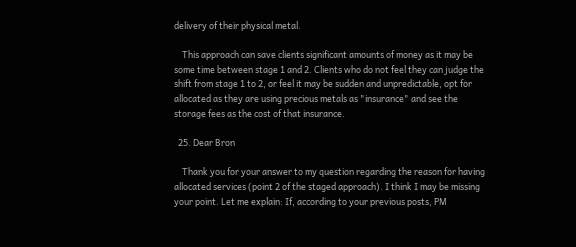delivery of their physical metal.

    This approach can save clients significant amounts of money as it may be some time between stage 1 and 2. Clients who do not feel they can judge the shift from stage 1 to 2, or feel it may be sudden and unpredictable, opt for allocated as they are using precious metals as "insurance" and see the storage fees as the cost of that insurance.

  25. Dear Bron

    Thank you for your answer to my question regarding the reason for having allocated services (point 2 of the staged approach). I think I may be missing your point. Let me explain: If, according to your previous posts, PM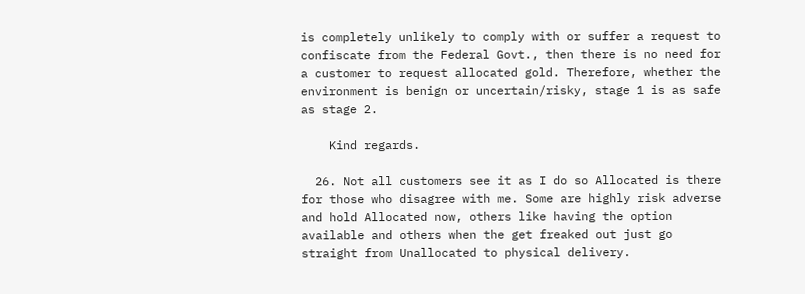is completely unlikely to comply with or suffer a request to confiscate from the Federal Govt., then there is no need for a customer to request allocated gold. Therefore, whether the environment is benign or uncertain/risky, stage 1 is as safe as stage 2.

    Kind regards.

  26. Not all customers see it as I do so Allocated is there for those who disagree with me. Some are highly risk adverse and hold Allocated now, others like having the option available and others when the get freaked out just go straight from Unallocated to physical delivery.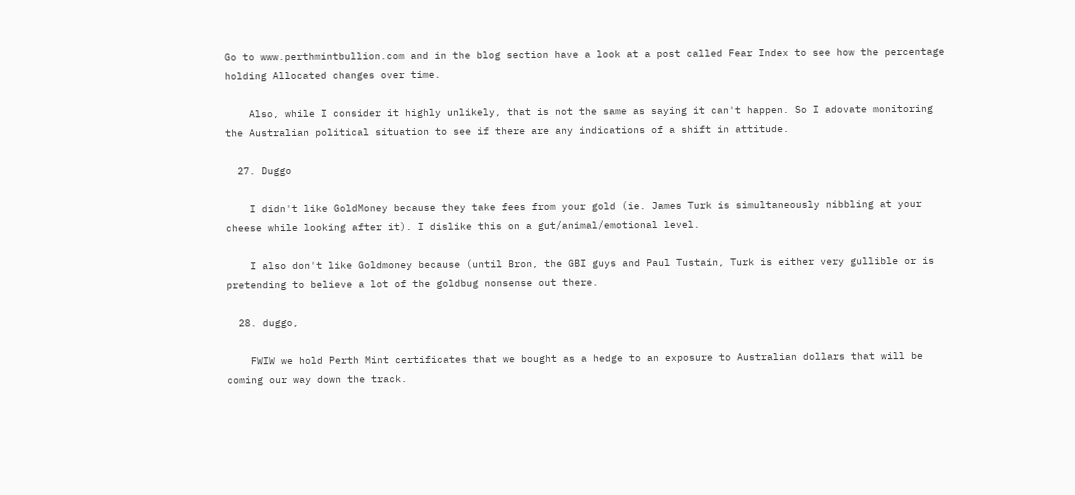Go to www.perthmintbullion.com and in the blog section have a look at a post called Fear Index to see how the percentage holding Allocated changes over time.

    Also, while I consider it highly unlikely, that is not the same as saying it can't happen. So I adovate monitoring the Australian political situation to see if there are any indications of a shift in attitude.

  27. Duggo

    I didn't like GoldMoney because they take fees from your gold (ie. James Turk is simultaneously nibbling at your cheese while looking after it). I dislike this on a gut/animal/emotional level.

    I also don't like Goldmoney because (until Bron, the GBI guys and Paul Tustain, Turk is either very gullible or is pretending to believe a lot of the goldbug nonsense out there.

  28. duggo,

    FWIW we hold Perth Mint certificates that we bought as a hedge to an exposure to Australian dollars that will be coming our way down the track.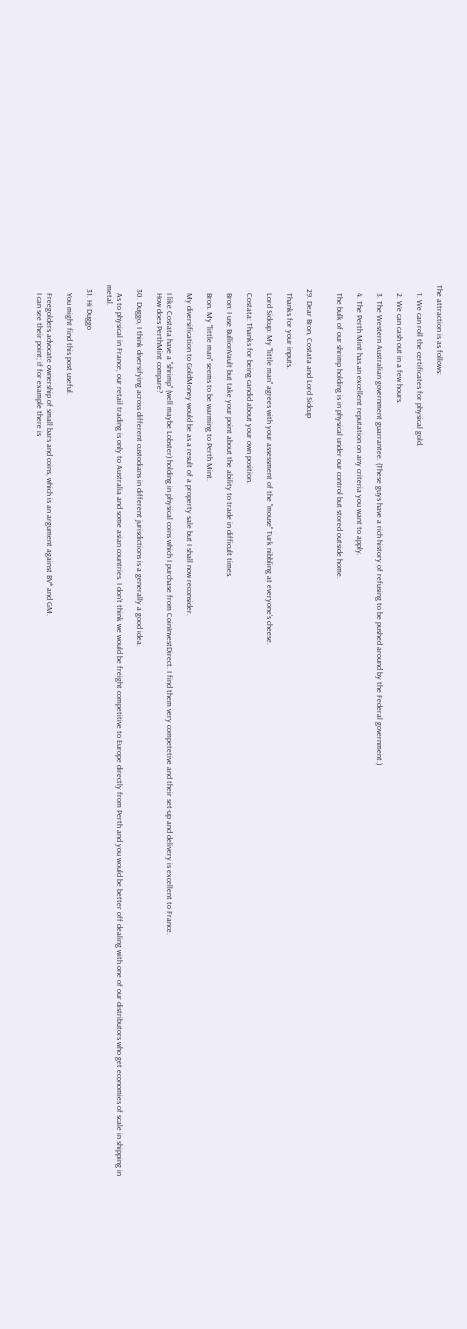The attraction is as follows:

    1. We can roll the certificates for physical gold.

    2. We can cash out in a few hours.

    3. The Western Australian government guarrantee. (These guys have a rich history of refusing to be pushed around by the Federal government.)

    4. The Perth Mint has an excellent reputation on any criteria you want to apply.

    The bulk of our shrimp holding is in physical under our control but stored outside home.


  29. Dear Bron, Costata and Lord Sidcup

    Thanks for your inputs.

    Lord Sidcup: My "little man" agrees with your assessment of the "mouse" Turk nibbling at everyone's cheese.

    Costata: Thanks for being candid about your own position.

    Bron: I use BullionVault but take your point about the ability to trade in difficult times.

    Bron. My "little man" seems to be warming to Perth Mint.

    My diversification to GoldMoney would be as a result of a property sale but I shall now reconsider.

    I like Costata have a "shrimp" (well maybe Lobster) holding in physical coins which I purchase from CoinInvestDirect. I find them very competetive and their set-up and delivery is excellent to France.
    How does PerthMint compare?

  30. Duggo, I think diversifying across different custodians in different jurisdictions is a generally a good idea.

    As to physical in France, our retail trading is only to Australia and some asian countries. I don't think we would be freight competitive to Europe directly from Perth and you would be better off dealing with one of our distributors who get economies of scale in shipping in metal.

  31. Hi Duggo

    You might find this post useful.

    Freegolders advocate ownership of small bars and coins, which is an argument against BV* and GM.
    I can see their point; if for example there is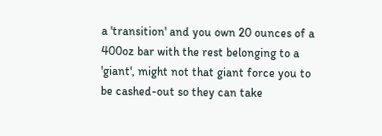a 'transition' and you own 20 ounces of a 400oz bar with the rest belonging to a 'giant', might not that giant force you to be cashed-out so they can take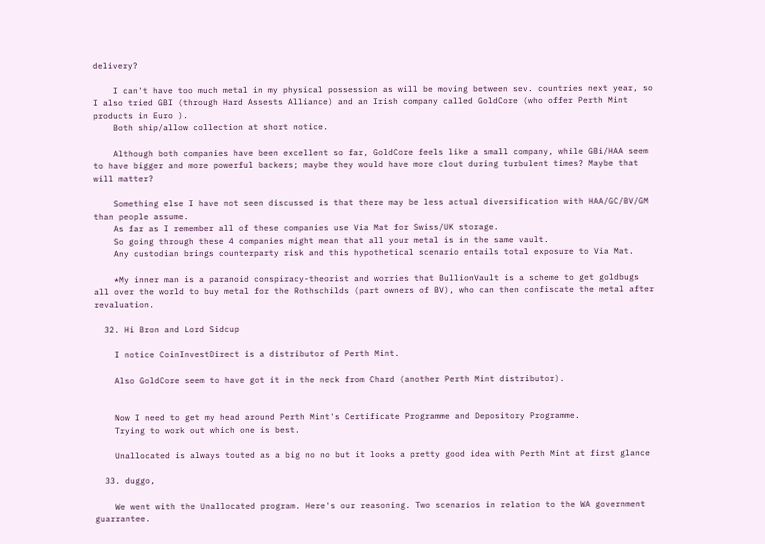delivery?

    I can't have too much metal in my physical possession as will be moving between sev. countries next year, so I also tried GBI (through Hard Assests Alliance) and an Irish company called GoldCore (who offer Perth Mint products in Euro ).
    Both ship/allow collection at short notice.

    Although both companies have been excellent so far, GoldCore feels like a small company, while GBi/HAA seem to have bigger and more powerful backers; maybe they would have more clout during turbulent times? Maybe that will matter?

    Something else I have not seen discussed is that there may be less actual diversification with HAA/GC/BV/GM than people assume.
    As far as I remember all of these companies use Via Mat for Swiss/UK storage.
    So going through these 4 companies might mean that all your metal is in the same vault.
    Any custodian brings counterparty risk and this hypothetical scenario entails total exposure to Via Mat.

    *My inner man is a paranoid conspiracy-theorist and worries that BullionVault is a scheme to get goldbugs all over the world to buy metal for the Rothschilds (part owners of BV), who can then confiscate the metal after revaluation.

  32. Hi Bron and Lord Sidcup

    I notice CoinInvestDirect is a distributor of Perth Mint.

    Also GoldCore seem to have got it in the neck from Chard (another Perth Mint distributor).


    Now I need to get my head around Perth Mint's Certificate Programme and Depository Programme.
    Trying to work out which one is best.

    Unallocated is always touted as a big no no but it looks a pretty good idea with Perth Mint at first glance

  33. duggo,

    We went with the Unallocated program. Here's our reasoning. Two scenarios in relation to the WA government guarrantee.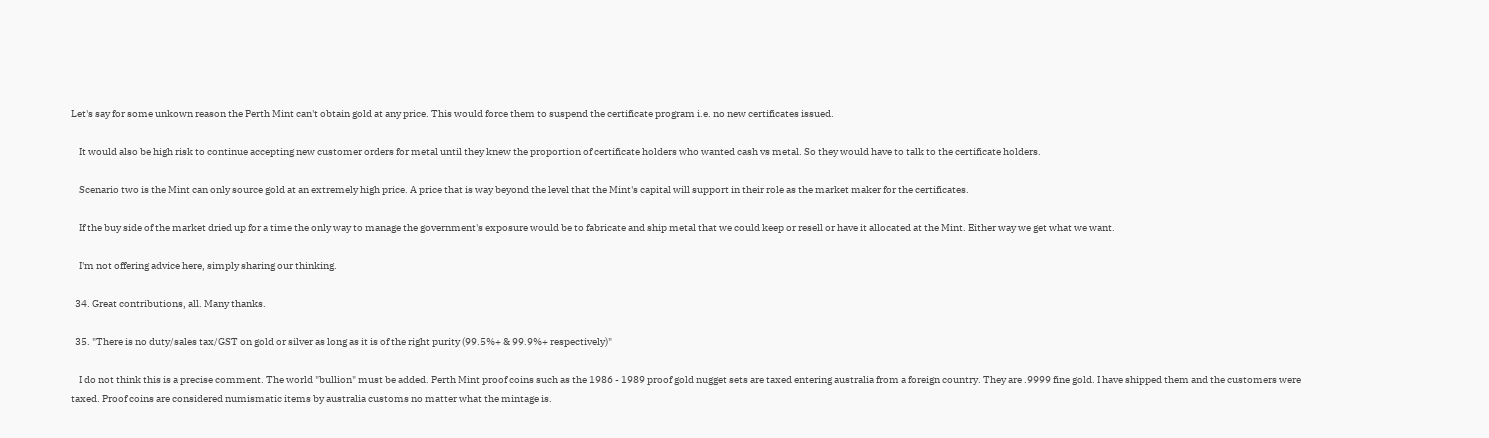Let's say for some unkown reason the Perth Mint can't obtain gold at any price. This would force them to suspend the certificate program i.e. no new certificates issued.

    It would also be high risk to continue accepting new customer orders for metal until they knew the proportion of certificate holders who wanted cash vs metal. So they would have to talk to the certificate holders.

    Scenario two is the Mint can only source gold at an extremely high price. A price that is way beyond the level that the Mint's capital will support in their role as the market maker for the certificates.

    If the buy side of the market dried up for a time the only way to manage the government's exposure would be to fabricate and ship metal that we could keep or resell or have it allocated at the Mint. Either way we get what we want.

    I'm not offering advice here, simply sharing our thinking.

  34. Great contributions, all. Many thanks.

  35. "There is no duty/sales tax/GST on gold or silver as long as it is of the right purity (99.5%+ & 99.9%+ respectively)"

    I do not think this is a precise comment. The world "bullion" must be added. Perth Mint proof coins such as the 1986 - 1989 proof gold nugget sets are taxed entering australia from a foreign country. They are .9999 fine gold. I have shipped them and the customers were taxed. Proof coins are considered numismatic items by australia customs no matter what the mintage is.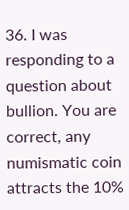36. I was responding to a question about bullion. You are correct, any numismatic coin attracts the 10%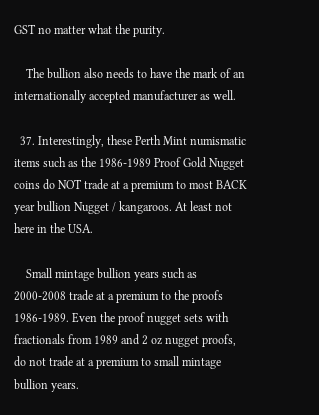GST no matter what the purity.

    The bullion also needs to have the mark of an internationally accepted manufacturer as well.

  37. Interestingly, these Perth Mint numismatic items such as the 1986-1989 Proof Gold Nugget coins do NOT trade at a premium to most BACK year bullion Nugget / kangaroos. At least not here in the USA.

    Small mintage bullion years such as 2000-2008 trade at a premium to the proofs 1986-1989. Even the proof nugget sets with fractionals from 1989 and 2 oz nugget proofs, do not trade at a premium to small mintage bullion years.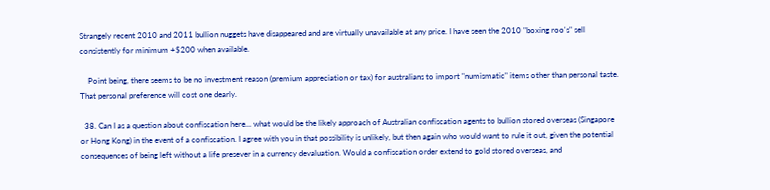Strangely recent 2010 and 2011 bullion nuggets have disappeared and are virtually unavailable at any price. I have seen the 2010 "boxing roo's" sell consistently for minimum +$200 when available.

    Point being, there seems to be no investment reason (premium appreciation or tax) for australians to import "numismatic" items other than personal taste. That personal preference will cost one dearly.

  38. Can I as a question about confiscation here... what would be the likely approach of Australian confiscation agents to bullion stored overseas (Singapore or Hong Kong) in the event of a confiscation. I agree with you in that possibility is unlikely, but then again who would want to rule it out, given the potential consequences of being left without a life presever in a currency devaluation. Would a confiscation order extend to gold stored overseas, and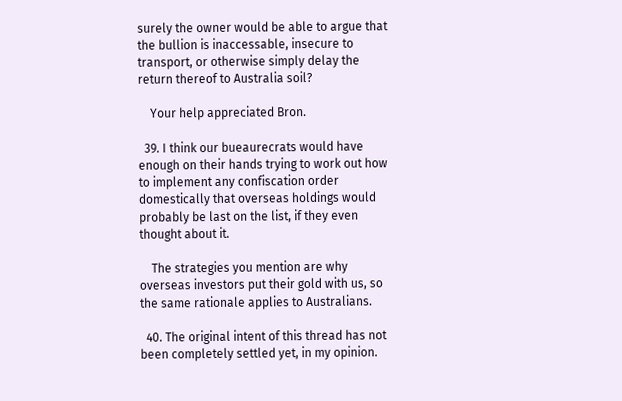surely the owner would be able to argue that the bullion is inaccessable, insecure to transport, or otherwise simply delay the return thereof to Australia soil?

    Your help appreciated Bron.

  39. I think our bueaurecrats would have enough on their hands trying to work out how to implement any confiscation order domestically that overseas holdings would probably be last on the list, if they even thought about it.

    The strategies you mention are why overseas investors put their gold with us, so the same rationale applies to Australians.

  40. The original intent of this thread has not been completely settled yet, in my opinion.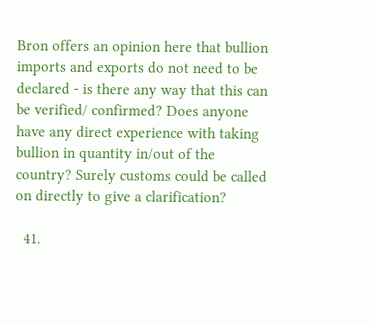Bron offers an opinion here that bullion imports and exports do not need to be declared - is there any way that this can be verified/ confirmed? Does anyone have any direct experience with taking bullion in quantity in/out of the country? Surely customs could be called on directly to give a clarification?

  41.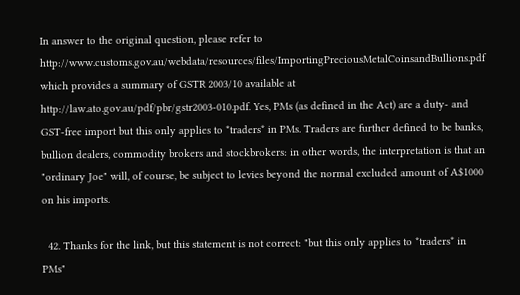In answer to the original question, please refer to http://www.customs.gov.au/webdata/resources/files/ImportingPreciousMetalCoinsandBullions.pdf which provides a summary of GSTR 2003/10 available at http://law.ato.gov.au/pdf/pbr/gstr2003-010.pdf. Yes, PMs (as defined in the Act) are a duty- and GST-free import but this only applies to *traders* in PMs. Traders are further defined to be banks, bullion dealers, commodity brokers and stockbrokers: in other words, the interpretation is that an "ordinary Joe" will, of course, be subject to levies beyond the normal excluded amount of A$1000 on his imports.

  42. Thanks for the link, but this statement is not correct: "but this only applies to *traders* in PMs"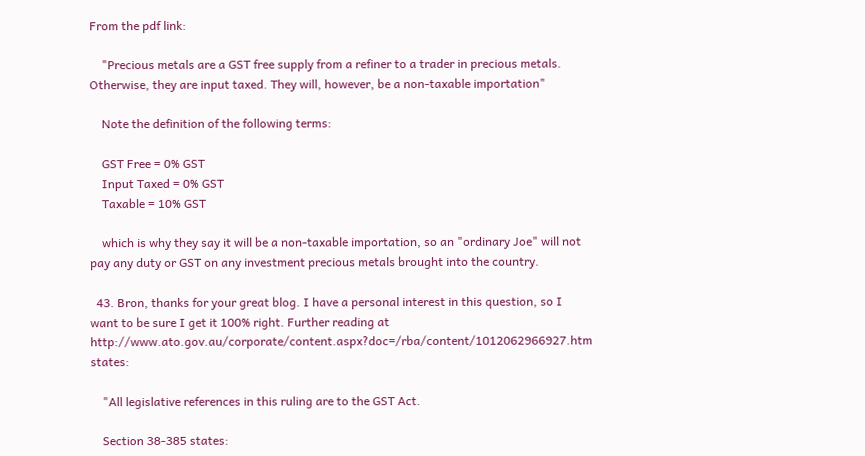From the pdf link:

    "Precious metals are a GST free supply from a refiner to a trader in precious metals. Otherwise, they are input taxed. They will, however, be a non-taxable importation"

    Note the definition of the following terms:

    GST Free = 0% GST
    Input Taxed = 0% GST
    Taxable = 10% GST

    which is why they say it will be a non-taxable importation, so an "ordinary Joe" will not pay any duty or GST on any investment precious metals brought into the country.

  43. Bron, thanks for your great blog. I have a personal interest in this question, so I want to be sure I get it 100% right. Further reading at http://www.ato.gov.au/corporate/content.aspx?doc=/rba/content/1012062966927.htm states:

    "All legislative references in this ruling are to the GST Act.

    Section 38-385 states: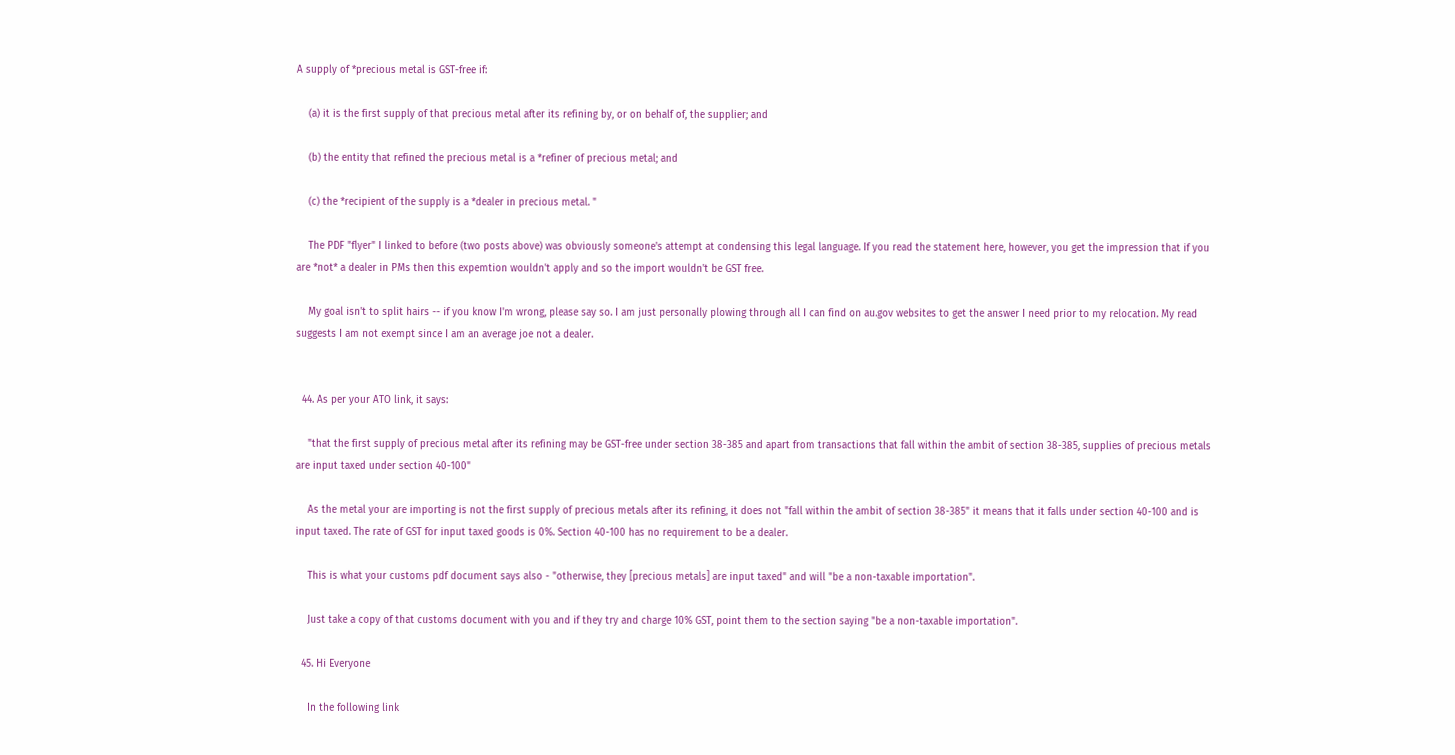A supply of *precious metal is GST-free if:

    (a) it is the first supply of that precious metal after its refining by, or on behalf of, the supplier; and

    (b) the entity that refined the precious metal is a *refiner of precious metal; and

    (c) the *recipient of the supply is a *dealer in precious metal. "

    The PDF "flyer" I linked to before (two posts above) was obviously someone's attempt at condensing this legal language. If you read the statement here, however, you get the impression that if you are *not* a dealer in PMs then this expemtion wouldn't apply and so the import wouldn't be GST free.

    My goal isn't to split hairs -- if you know I'm wrong, please say so. I am just personally plowing through all I can find on au.gov websites to get the answer I need prior to my relocation. My read suggests I am not exempt since I am an average joe not a dealer.


  44. As per your ATO link, it says:

    "that the first supply of precious metal after its refining may be GST-free under section 38-385 and apart from transactions that fall within the ambit of section 38-385, supplies of precious metals are input taxed under section 40-100"

    As the metal your are importing is not the first supply of precious metals after its refining, it does not "fall within the ambit of section 38-385" it means that it falls under section 40-100 and is input taxed. The rate of GST for input taxed goods is 0%. Section 40-100 has no requirement to be a dealer.

    This is what your customs pdf document says also - "otherwise, they [precious metals] are input taxed" and will "be a non-taxable importation".

    Just take a copy of that customs document with you and if they try and charge 10% GST, point them to the section saying "be a non-taxable importation".

  45. Hi Everyone

    In the following link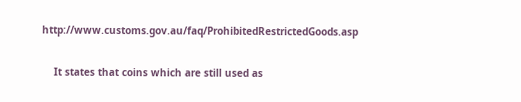http://www.customs.gov.au/faq/ProhibitedRestrictedGoods.asp

    It states that coins which are still used as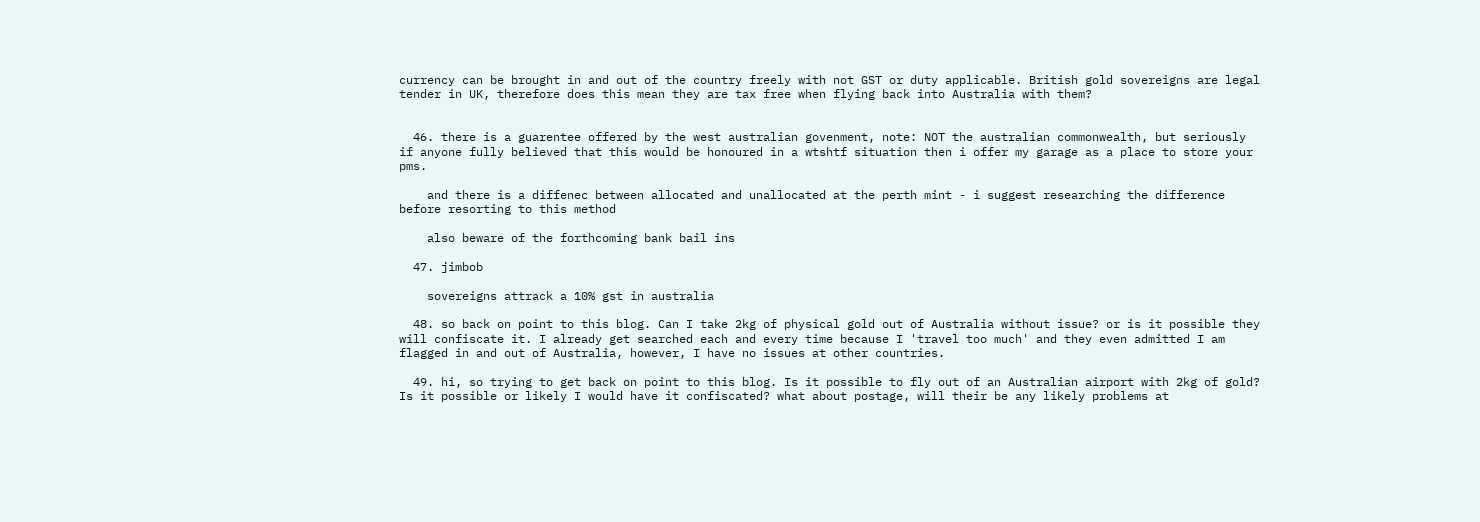currency can be brought in and out of the country freely with not GST or duty applicable. British gold sovereigns are legal tender in UK, therefore does this mean they are tax free when flying back into Australia with them?


  46. there is a guarentee offered by the west australian govenment, note: NOT the australian commonwealth, but seriously if anyone fully believed that this would be honoured in a wtshtf situation then i offer my garage as a place to store your pms.

    and there is a diffenec between allocated and unallocated at the perth mint - i suggest researching the difference before resorting to this method

    also beware of the forthcoming bank bail ins

  47. jimbob

    sovereigns attrack a 10% gst in australia

  48. so back on point to this blog. Can I take 2kg of physical gold out of Australia without issue? or is it possible they will confiscate it. I already get searched each and every time because I 'travel too much' and they even admitted I am flagged in and out of Australia, however, I have no issues at other countries.

  49. hi, so trying to get back on point to this blog. Is it possible to fly out of an Australian airport with 2kg of gold? Is it possible or likely I would have it confiscated? what about postage, will their be any likely problems at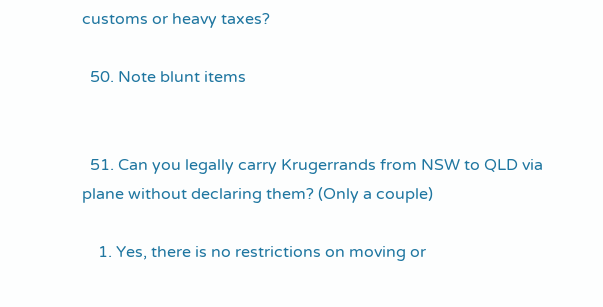customs or heavy taxes?

  50. Note blunt items


  51. Can you legally carry Krugerrands from NSW to QLD via plane without declaring them? (Only a couple)

    1. Yes, there is no restrictions on moving or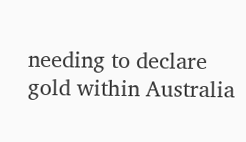needing to declare gold within Australia